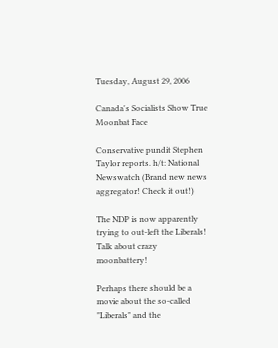Tuesday, August 29, 2006

Canada's Socialists Show True Moonbat Face

Conservative pundit Stephen Taylor reports. h/t: National Newswatch (Brand new news aggregator! Check it out!)

The NDP is now apparently trying to out-left the Liberals! Talk about crazy moonbattery!

Perhaps there should be a movie about the so-called "Liberals" and the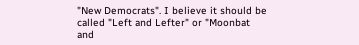"New Democrats". I believe it should be called "Left and Lefter" or "Moonbat and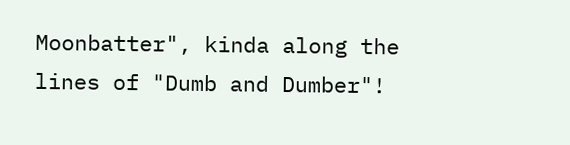Moonbatter", kinda along the lines of "Dumb and Dumber"!